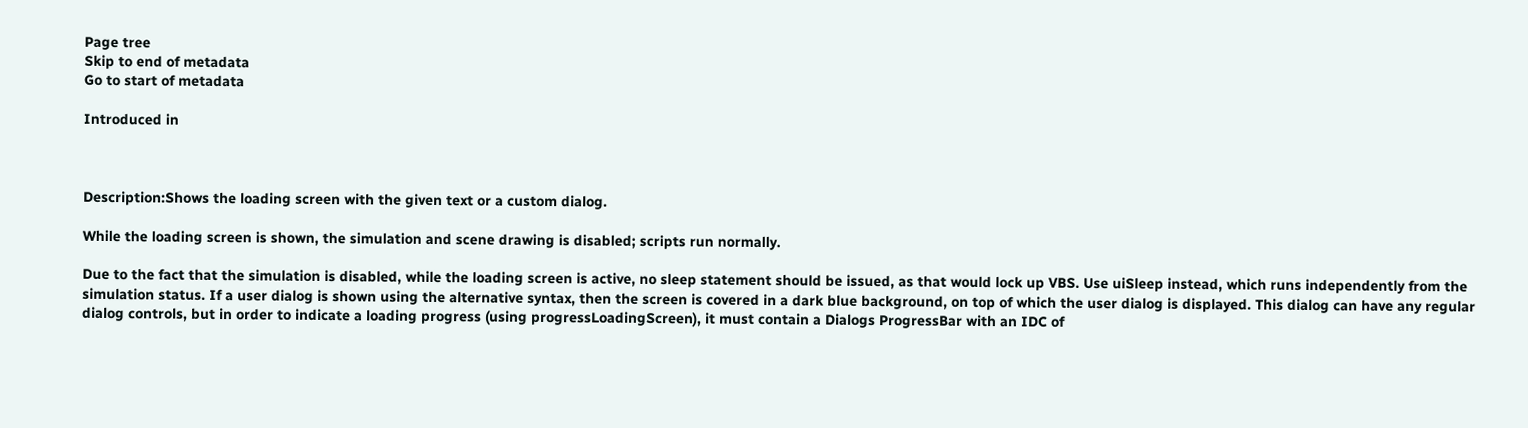Page tree
Skip to end of metadata
Go to start of metadata

Introduced in



Description:Shows the loading screen with the given text or a custom dialog.

While the loading screen is shown, the simulation and scene drawing is disabled; scripts run normally.

Due to the fact that the simulation is disabled, while the loading screen is active, no sleep statement should be issued, as that would lock up VBS. Use uiSleep instead, which runs independently from the simulation status. If a user dialog is shown using the alternative syntax, then the screen is covered in a dark blue background, on top of which the user dialog is displayed. This dialog can have any regular dialog controls, but in order to indicate a loading progress (using progressLoadingScreen), it must contain a Dialogs ProgressBar with an IDC of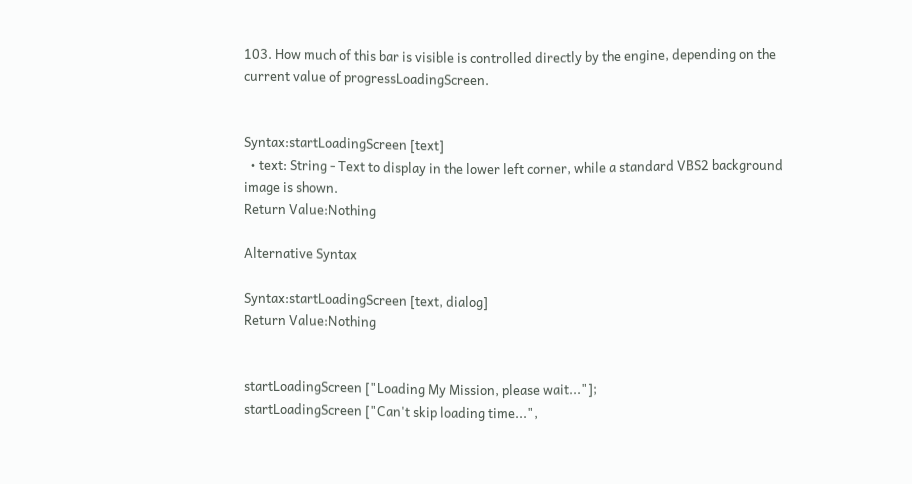103. How much of this bar is visible is controlled directly by the engine, depending on the current value of progressLoadingScreen.


Syntax:startLoadingScreen [text]
  • text: String - Text to display in the lower left corner, while a standard VBS2 background image is shown.
Return Value:Nothing

Alternative Syntax

Syntax:startLoadingScreen [text, dialog]
Return Value:Nothing


startLoadingScreen ["Loading My Mission, please wait..."];
startLoadingScreen ["Can't skip loading time...",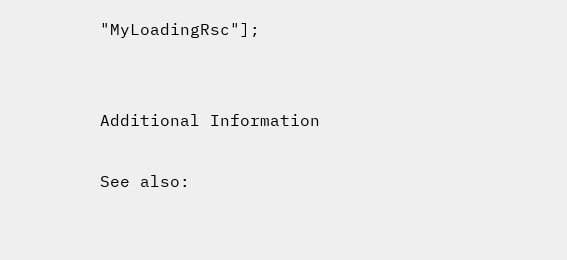"MyLoadingRsc"];


Additional Information

See also: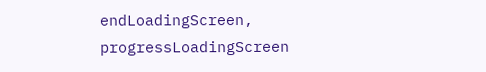endLoadingScreen, progressLoadingScreen